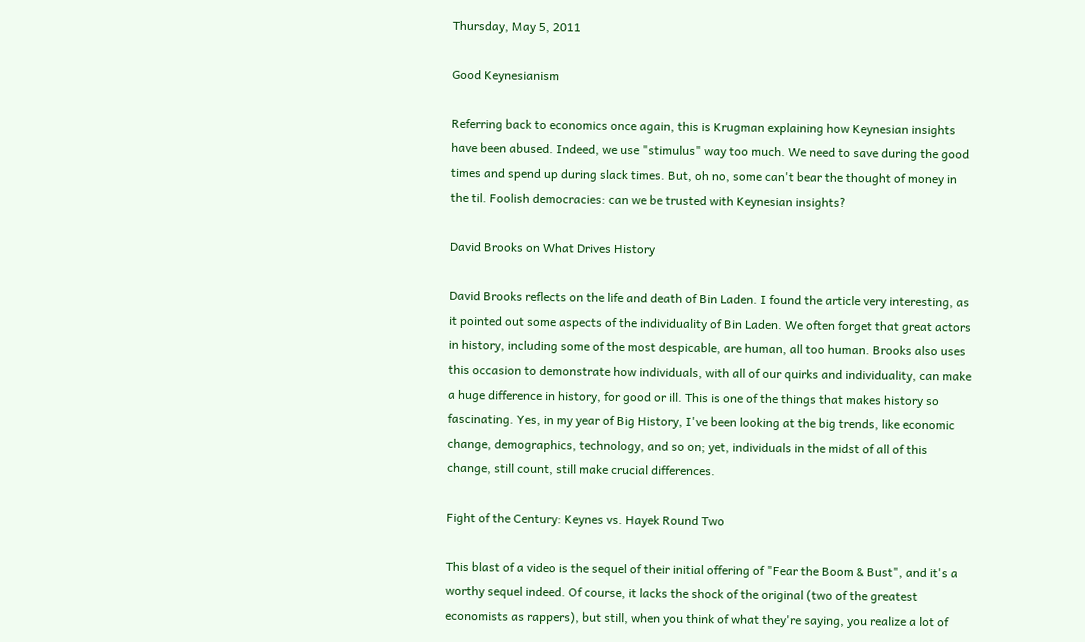Thursday, May 5, 2011

Good Keynesianism

Referring back to economics once again, this is Krugman explaining how Keynesian insights have been abused. Indeed, we use "stimulus" way too much. We need to save during the good times and spend up during slack times. But, oh no, some can't bear the thought of money in the til. Foolish democracies: can we be trusted with Keynesian insights?

David Brooks on What Drives History

David Brooks reflects on the life and death of Bin Laden. I found the article very interesting, as it pointed out some aspects of the individuality of Bin Laden. We often forget that great actors in history, including some of the most despicable, are human, all too human. Brooks also uses this occasion to demonstrate how individuals, with all of our quirks and individuality, can make a huge difference in history, for good or ill. This is one of the things that makes history so fascinating. Yes, in my year of Big History, I've been looking at the big trends, like economic change, demographics, technology, and so on; yet, individuals in the midst of all of this change, still count, still make crucial differences.

Fight of the Century: Keynes vs. Hayek Round Two

This blast of a video is the sequel of their initial offering of "Fear the Boom & Bust", and it's a worthy sequel indeed. Of course, it lacks the shock of the original (two of the greatest economists as rappers), but still, when you think of what they're saying, you realize a lot of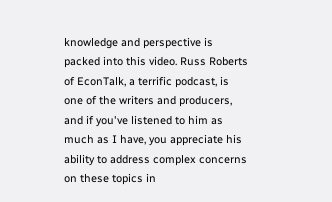knowledge and perspective is packed into this video. Russ Roberts of EconTalk, a terrific podcast, is one of the writers and producers, and if you've listened to him as much as I have, you appreciate his ability to address complex concerns on these topics in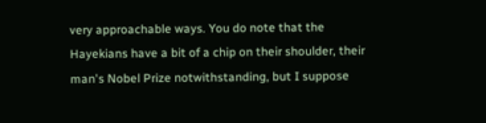very approachable ways. You do note that the Hayekians have a bit of a chip on their shoulder, their man's Nobel Prize notwithstanding, but I suppose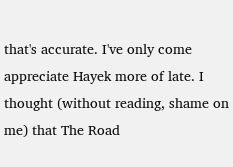that's accurate. I've only come appreciate Hayek more of late. I thought (without reading, shame on me) that The Road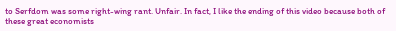to Serfdom was some right-wing rant. Unfair. In fact, I like the ending of this video because both of these great economists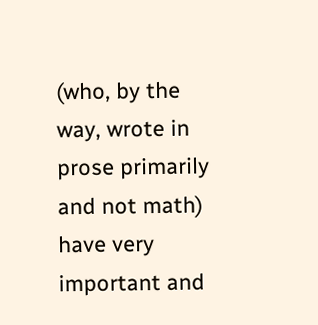(who, by the way, wrote in prose primarily and not math) have very important and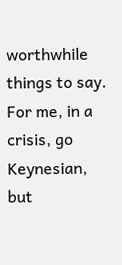worthwhile things to say. For me, in a crisis, go Keynesian, but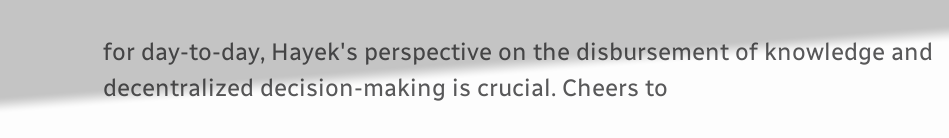for day-to-day, Hayek's perspective on the disbursement of knowledge and decentralized decision-making is crucial. Cheers to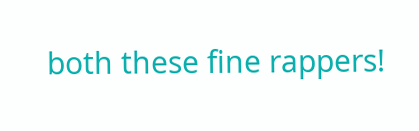both these fine rappers!